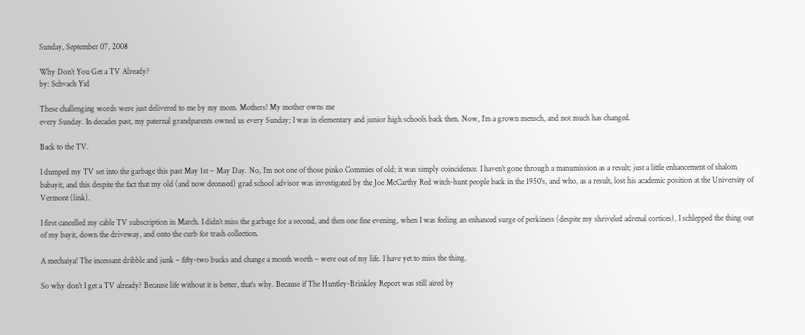Sunday, September 07, 2008

Why Don’t You Get a TV Already?
by: Schvach Yid

These challenging words were just delivered to me by my mom. Mothers! My mother owns me
every Sunday. In decades past, my paternal grandparents owned us every Sunday; I was in elementary and junior high schools back then. Now, I’m a grown mensch, and not much has changed.

Back to the TV.

I dumped my TV set into the garbage this past May 1st – May Day. No, I’m not one of those pinko Commies of old; it was simply coincidence. I haven’t gone through a manumission as a result; just a little enhancement of shalom babayit, and this despite the fact that my old (and now deceased) grad school advisor was investigated by the Joe McCarthy Red witch-hunt people back in the 1950’s, and who, as a result, lost his academic position at the University of Vermont (link).

I first cancelled my cable TV subscription in March. I didn’t miss the garbage for a second, and then one fine evening, when I was feeling an enhanced surge of perkiness (despite my shriveled adrenal cortices), I schlepped the thing out of my bayit, down the driveway, and onto the curb for trash collection.

A mechaiya! The incessant dribble and junk – fifty-two bucks and change a month worth – were out of my life. I have yet to miss the thing.

So why don’t I get a TV already? Because life without it is better, that’s why. Because if The Huntley-Brinkley Report was still aired by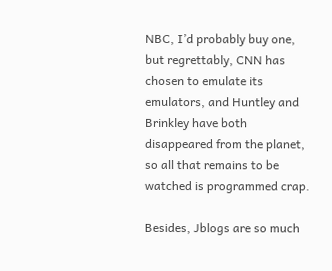NBC, I’d probably buy one, but regrettably, CNN has chosen to emulate its emulators, and Huntley and Brinkley have both disappeared from the planet, so all that remains to be watched is programmed crap.

Besides, Jblogs are so much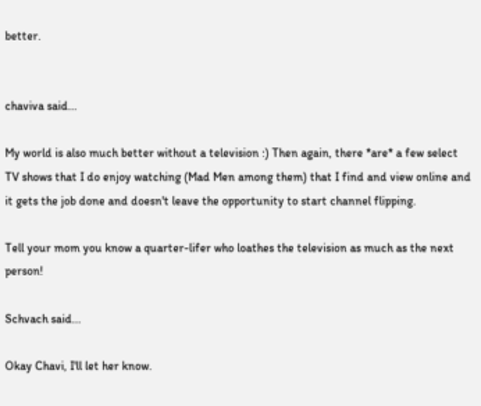better.


chaviva said...

My world is also much better without a television :) Then again, there *are* a few select TV shows that I do enjoy watching (Mad Men among them) that I find and view online and it gets the job done and doesn't leave the opportunity to start channel flipping.

Tell your mom you know a quarter-lifer who loathes the television as much as the next person!

Schvach said...

Okay Chavi, I'll let her know.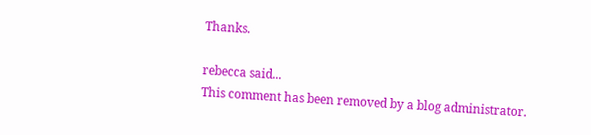Thanks.

rebecca said...
This comment has been removed by a blog administrator.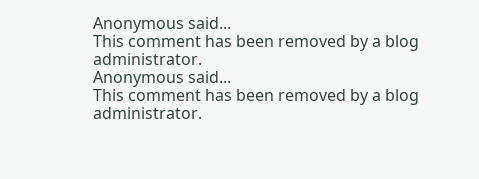Anonymous said...
This comment has been removed by a blog administrator.
Anonymous said...
This comment has been removed by a blog administrator.